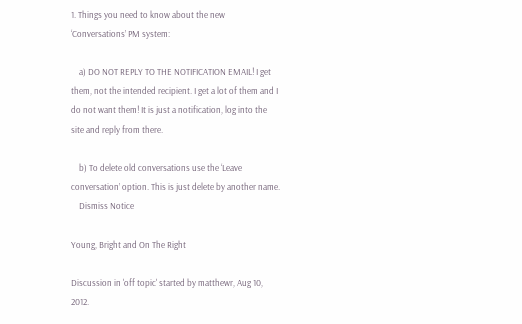1. Things you need to know about the new ‘Conversations’ PM system:

    a) DO NOT REPLY TO THE NOTIFICATION EMAIL! I get them, not the intended recipient. I get a lot of them and I do not want them! It is just a notification, log into the site and reply from there.

    b) To delete old conversations use the ‘Leave conversation’ option. This is just delete by another name.
    Dismiss Notice

Young, Bright and On The Right

Discussion in 'off topic' started by matthewr, Aug 10, 2012.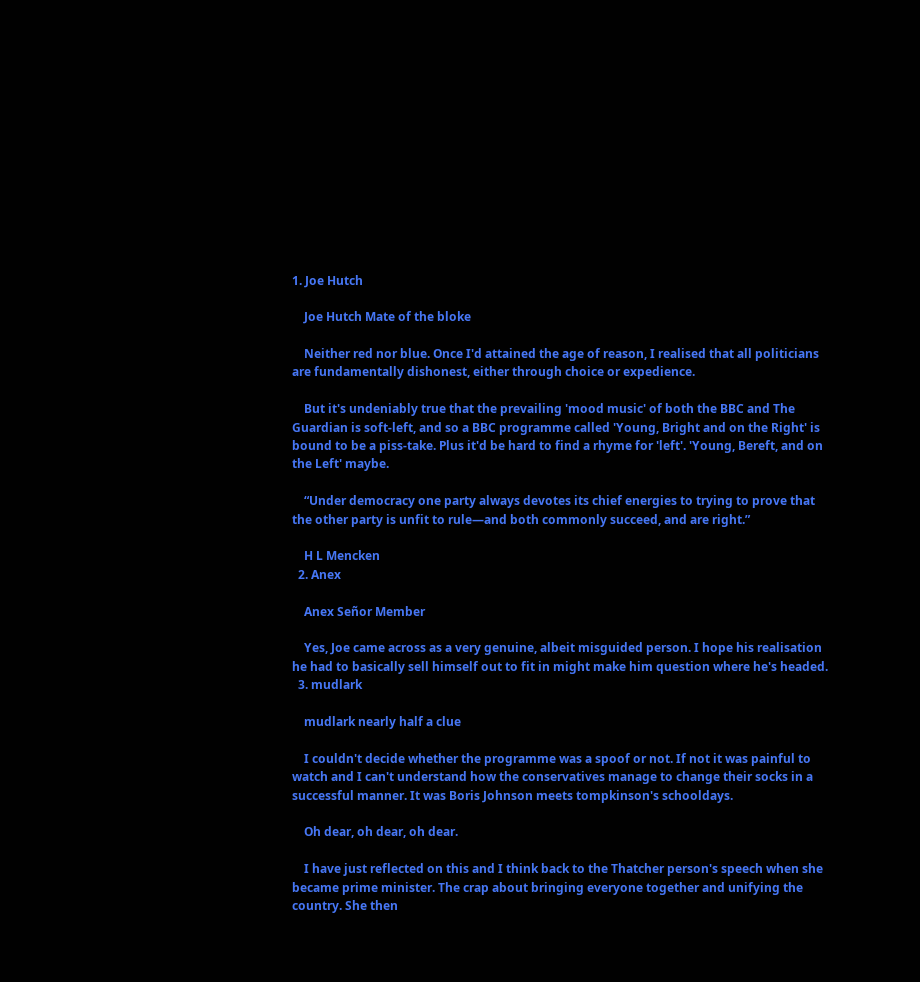1. Joe Hutch

    Joe Hutch Mate of the bloke

    Neither red nor blue. Once I'd attained the age of reason, I realised that all politicians are fundamentally dishonest, either through choice or expedience.

    But it's undeniably true that the prevailing 'mood music' of both the BBC and The Guardian is soft-left, and so a BBC programme called 'Young, Bright and on the Right' is bound to be a piss-take. Plus it'd be hard to find a rhyme for 'left'. 'Young, Bereft, and on the Left' maybe.

    “Under democracy one party always devotes its chief energies to trying to prove that the other party is unfit to rule—and both commonly succeed, and are right.”

    H L Mencken
  2. Anex

    Anex Señor Member

    Yes, Joe came across as a very genuine, albeit misguided person. I hope his realisation he had to basically sell himself out to fit in might make him question where he's headed.
  3. mudlark

    mudlark nearly half a clue

    I couldn't decide whether the programme was a spoof or not. If not it was painful to watch and I can't understand how the conservatives manage to change their socks in a successful manner. It was Boris Johnson meets tompkinson's schooldays.

    Oh dear, oh dear, oh dear.

    I have just reflected on this and I think back to the Thatcher person's speech when she became prime minister. The crap about bringing everyone together and unifying the country. She then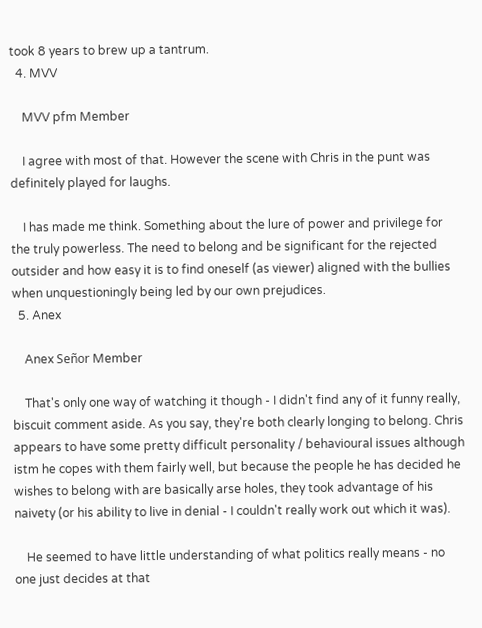took 8 years to brew up a tantrum.
  4. MVV

    MVV pfm Member

    I agree with most of that. However the scene with Chris in the punt was definitely played for laughs.

    I has made me think. Something about the lure of power and privilege for the truly powerless. The need to belong and be significant for the rejected outsider and how easy it is to find oneself (as viewer) aligned with the bullies when unquestioningly being led by our own prejudices.
  5. Anex

    Anex Señor Member

    That's only one way of watching it though - I didn't find any of it funny really, biscuit comment aside. As you say, they're both clearly longing to belong. Chris appears to have some pretty difficult personality / behavioural issues although istm he copes with them fairly well, but because the people he has decided he wishes to belong with are basically arse holes, they took advantage of his naivety (or his ability to live in denial - I couldn't really work out which it was).

    He seemed to have little understanding of what politics really means - no one just decides at that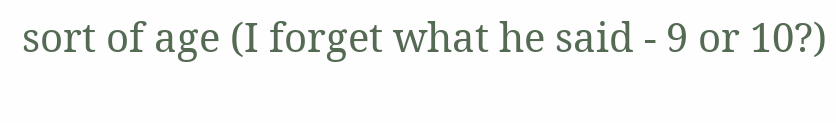sort of age (I forget what he said - 9 or 10?)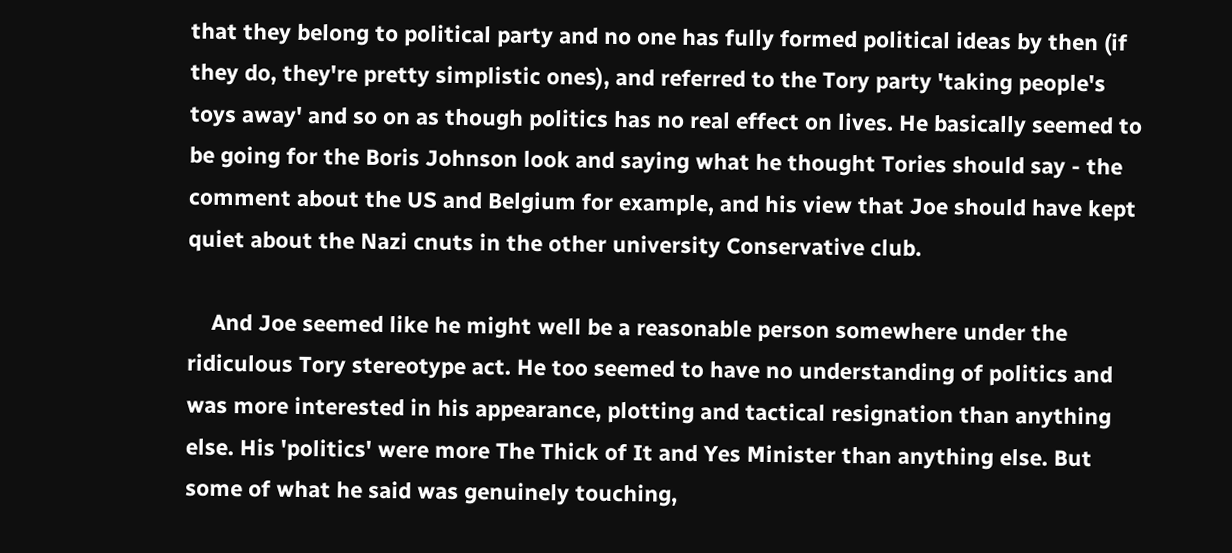that they belong to political party and no one has fully formed political ideas by then (if they do, they're pretty simplistic ones), and referred to the Tory party 'taking people's toys away' and so on as though politics has no real effect on lives. He basically seemed to be going for the Boris Johnson look and saying what he thought Tories should say - the comment about the US and Belgium for example, and his view that Joe should have kept quiet about the Nazi cnuts in the other university Conservative club.

    And Joe seemed like he might well be a reasonable person somewhere under the ridiculous Tory stereotype act. He too seemed to have no understanding of politics and was more interested in his appearance, plotting and tactical resignation than anything else. His 'politics' were more The Thick of It and Yes Minister than anything else. But some of what he said was genuinely touching,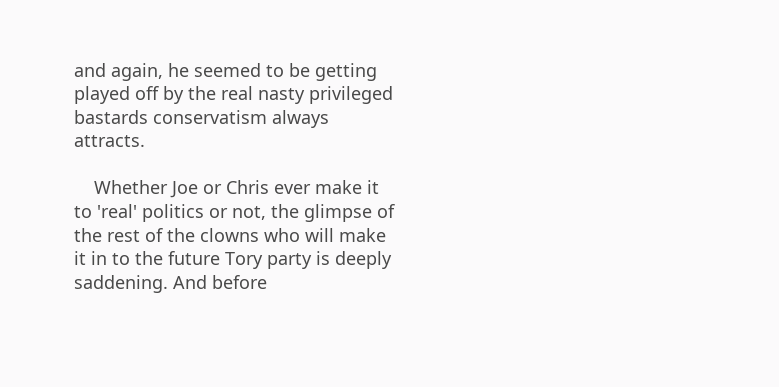and again, he seemed to be getting played off by the real nasty privileged bastards conservatism always attracts.

    Whether Joe or Chris ever make it to 'real' politics or not, the glimpse of the rest of the clowns who will make it in to the future Tory party is deeply saddening. And before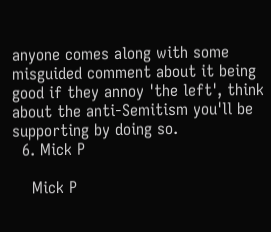anyone comes along with some misguided comment about it being good if they annoy 'the left', think about the anti-Semitism you'll be supporting by doing so.
  6. Mick P

    Mick P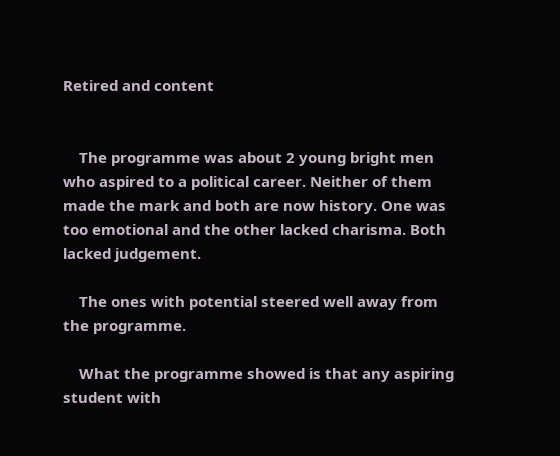Retired and content


    The programme was about 2 young bright men who aspired to a political career. Neither of them made the mark and both are now history. One was too emotional and the other lacked charisma. Both lacked judgement.

    The ones with potential steered well away from the programme.

    What the programme showed is that any aspiring student with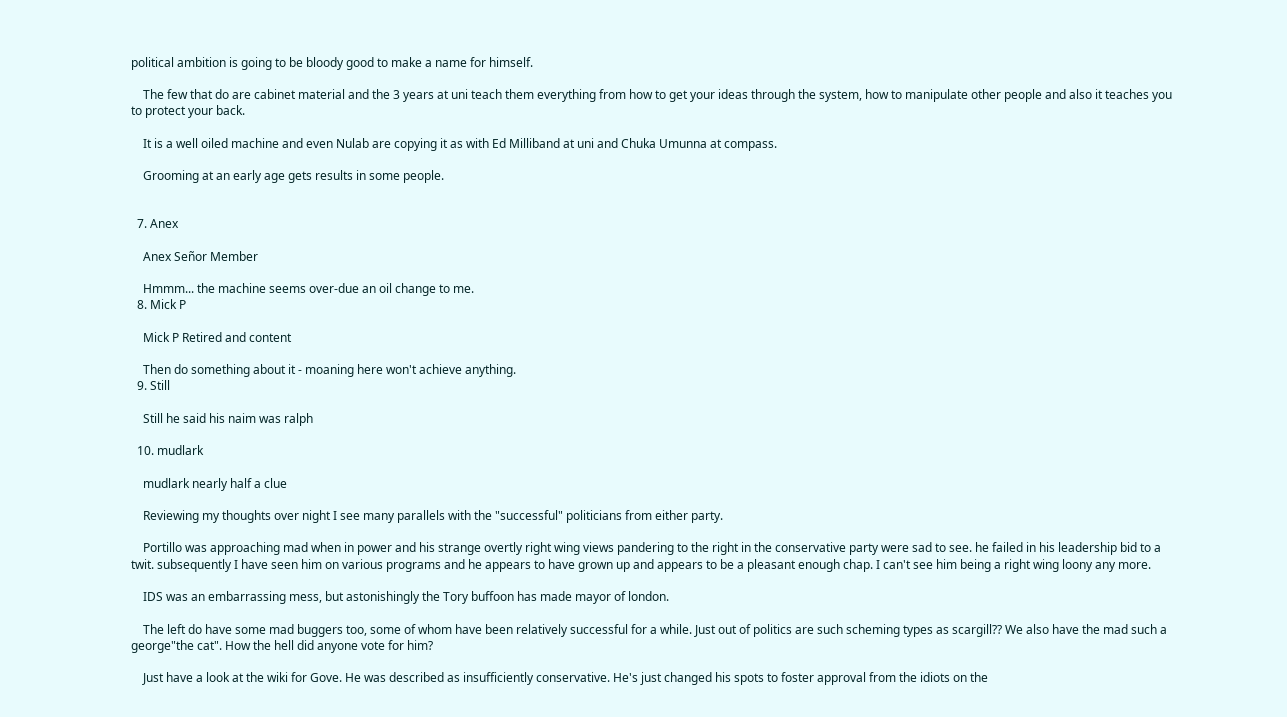political ambition is going to be bloody good to make a name for himself.

    The few that do are cabinet material and the 3 years at uni teach them everything from how to get your ideas through the system, how to manipulate other people and also it teaches you to protect your back.

    It is a well oiled machine and even Nulab are copying it as with Ed Milliband at uni and Chuka Umunna at compass.

    Grooming at an early age gets results in some people.


  7. Anex

    Anex Señor Member

    Hmmm... the machine seems over-due an oil change to me.
  8. Mick P

    Mick P Retired and content

    Then do something about it - moaning here won't achieve anything.
  9. Still

    Still he said his naim was ralph

  10. mudlark

    mudlark nearly half a clue

    Reviewing my thoughts over night I see many parallels with the "successful" politicians from either party.

    Portillo was approaching mad when in power and his strange overtly right wing views pandering to the right in the conservative party were sad to see. he failed in his leadership bid to a twit. subsequently I have seen him on various programs and he appears to have grown up and appears to be a pleasant enough chap. I can't see him being a right wing loony any more.

    IDS was an embarrassing mess, but astonishingly the Tory buffoon has made mayor of london.

    The left do have some mad buggers too, some of whom have been relatively successful for a while. Just out of politics are such scheming types as scargill?? We also have the mad such a george"the cat". How the hell did anyone vote for him?

    Just have a look at the wiki for Gove. He was described as insufficiently conservative. He's just changed his spots to foster approval from the idiots on the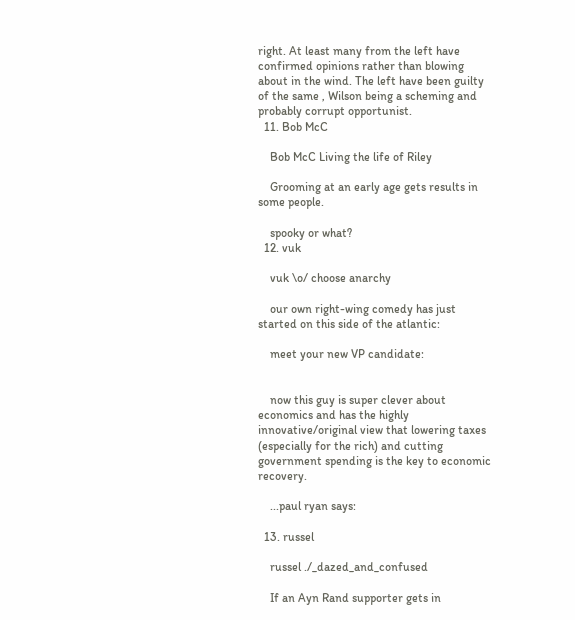right. At least many from the left have confirmed opinions rather than blowing about in the wind. The left have been guilty of the same , Wilson being a scheming and probably corrupt opportunist.
  11. Bob McC

    Bob McC Living the life of Riley

    Grooming at an early age gets results in some people.

    spooky or what?
  12. vuk

    vuk \o/ choose anarchy

    our own right-wing comedy has just started on this side of the atlantic:

    meet your new VP candidate:


    now this guy is super clever about economics and has the highly innovative/original view that lowering taxes (especially for the rich) and cutting government spending is the key to economic recovery.

    ...paul ryan says:

  13. russel

    russel ./_dazed_and_confused

    If an Ayn Rand supporter gets in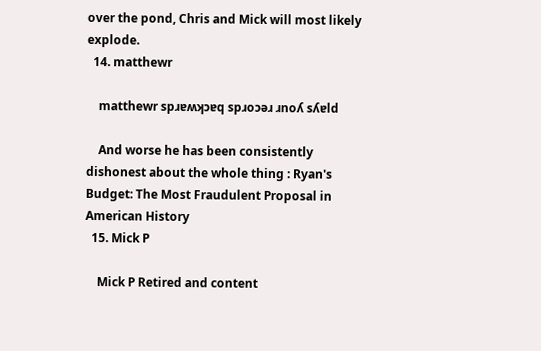over the pond, Chris and Mick will most likely explode.
  14. matthewr

    matthewr spɹɐʍʞɔɐq spɹoɔǝɹ ɹnoʎ sʎɐld

    And worse he has been consistently dishonest about the whole thing : Ryan's Budget: The Most Fraudulent Proposal in American History
  15. Mick P

    Mick P Retired and content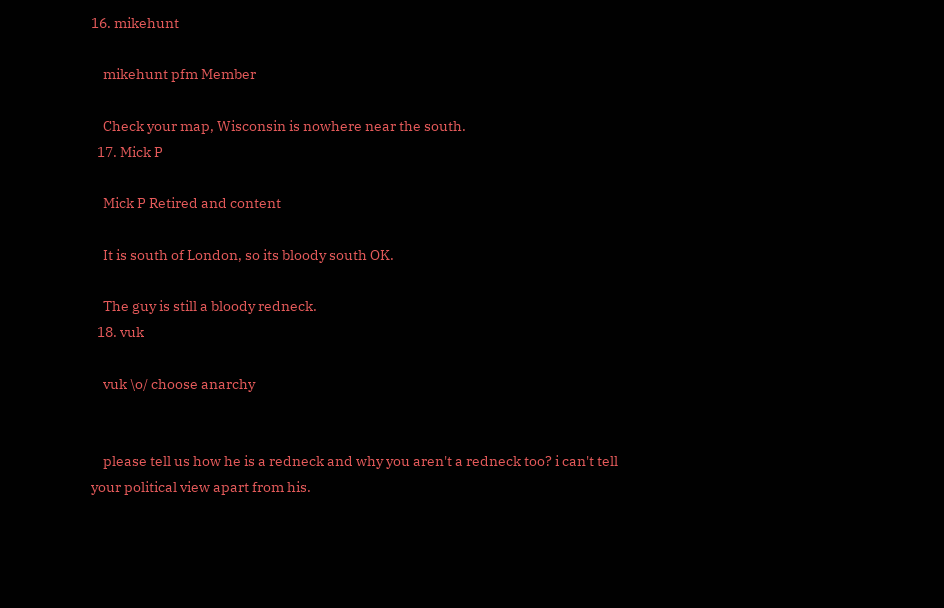16. mikehunt

    mikehunt pfm Member

    Check your map, Wisconsin is nowhere near the south.
  17. Mick P

    Mick P Retired and content

    It is south of London, so its bloody south OK.

    The guy is still a bloody redneck.
  18. vuk

    vuk \o/ choose anarchy


    please tell us how he is a redneck and why you aren't a redneck too? i can't tell your political view apart from his.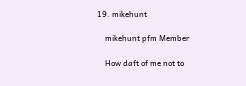19. mikehunt

    mikehunt pfm Member

    How daft of me not to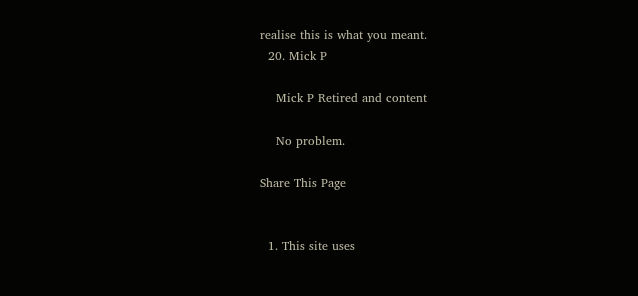realise this is what you meant.
  20. Mick P

    Mick P Retired and content

    No problem.

Share This Page


  1. This site uses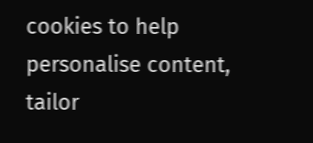cookies to help personalise content, tailor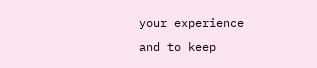your experience and to keep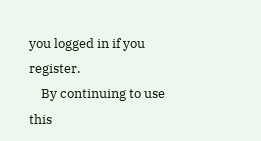you logged in if you register.
    By continuing to use this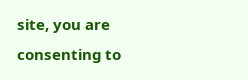site, you are consenting to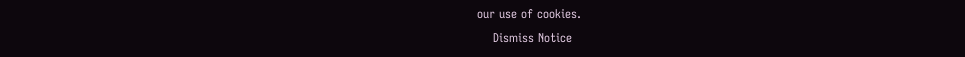our use of cookies.
    Dismiss Notice